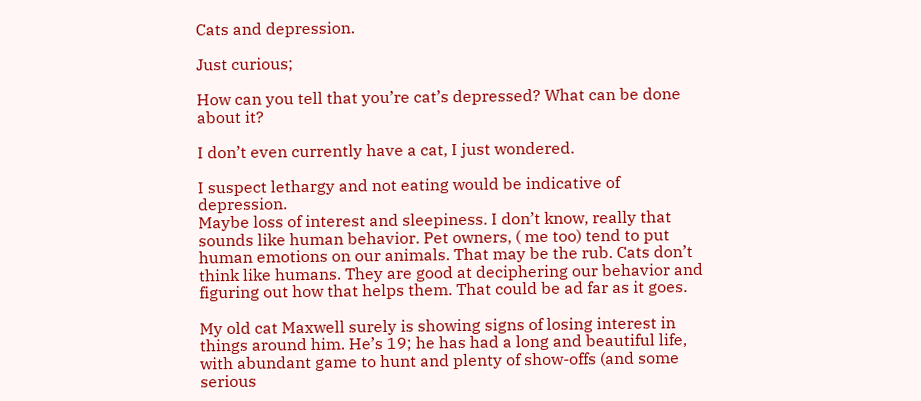Cats and depression.

Just curious;

How can you tell that you’re cat’s depressed? What can be done about it?

I don’t even currently have a cat, I just wondered.

I suspect lethargy and not eating would be indicative of depression.
Maybe loss of interest and sleepiness. I don’t know, really that sounds like human behavior. Pet owners, ( me too) tend to put human emotions on our animals. That may be the rub. Cats don’t think like humans. They are good at deciphering our behavior and figuring out how that helps them. That could be ad far as it goes.

My old cat Maxwell surely is showing signs of losing interest in things around him. He’s 19; he has had a long and beautiful life, with abundant game to hunt and plenty of show-offs (and some serious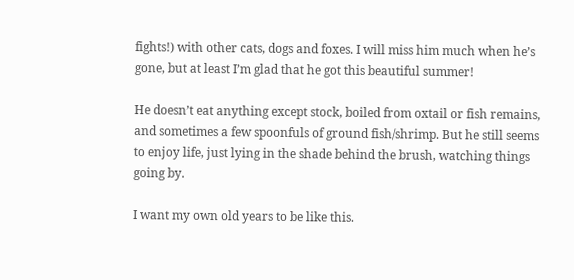fights!) with other cats, dogs and foxes. I will miss him much when he’s gone, but at least I’m glad that he got this beautiful summer!

He doesn’t eat anything except stock, boiled from oxtail or fish remains, and sometimes a few spoonfuls of ground fish/shrimp. But he still seems to enjoy life, just lying in the shade behind the brush, watching things going by.

I want my own old years to be like this.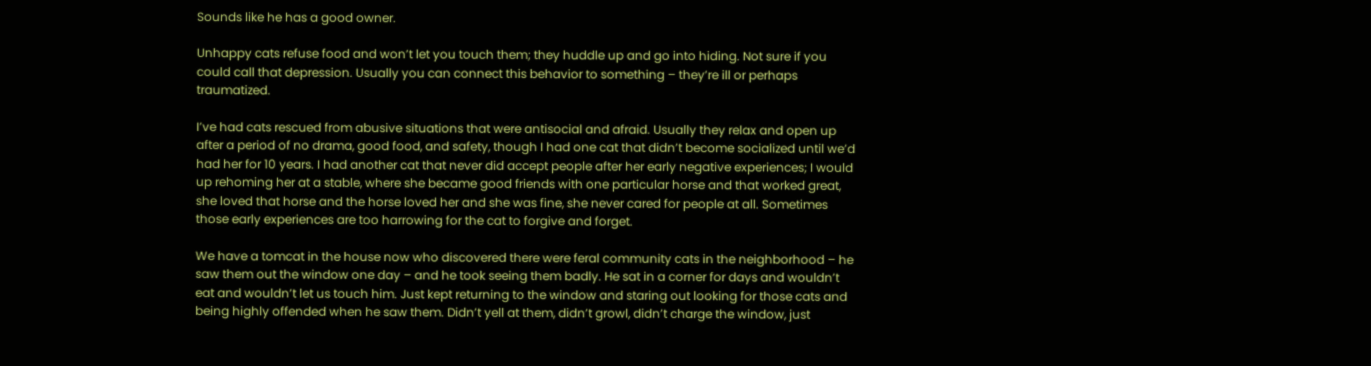Sounds like he has a good owner.

Unhappy cats refuse food and won’t let you touch them; they huddle up and go into hiding. Not sure if you could call that depression. Usually you can connect this behavior to something – they’re ill or perhaps traumatized.

I’ve had cats rescued from abusive situations that were antisocial and afraid. Usually they relax and open up after a period of no drama, good food, and safety, though I had one cat that didn’t become socialized until we’d had her for 10 years. I had another cat that never did accept people after her early negative experiences; I would up rehoming her at a stable, where she became good friends with one particular horse and that worked great, she loved that horse and the horse loved her and she was fine, she never cared for people at all. Sometimes those early experiences are too harrowing for the cat to forgive and forget.

We have a tomcat in the house now who discovered there were feral community cats in the neighborhood – he saw them out the window one day – and he took seeing them badly. He sat in a corner for days and wouldn’t eat and wouldn’t let us touch him. Just kept returning to the window and staring out looking for those cats and being highly offended when he saw them. Didn’t yell at them, didn’t growl, didn’t charge the window, just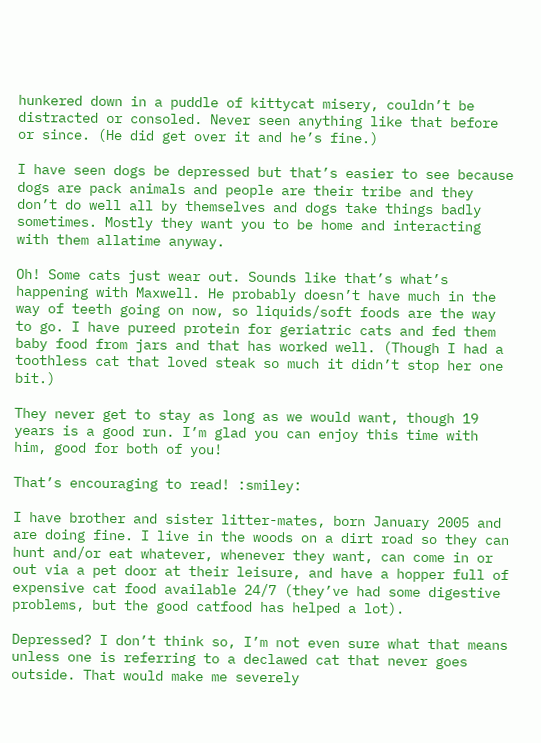hunkered down in a puddle of kittycat misery, couldn’t be distracted or consoled. Never seen anything like that before or since. (He did get over it and he’s fine.)

I have seen dogs be depressed but that’s easier to see because dogs are pack animals and people are their tribe and they don’t do well all by themselves and dogs take things badly sometimes. Mostly they want you to be home and interacting with them allatime anyway.

Oh! Some cats just wear out. Sounds like that’s what’s happening with Maxwell. He probably doesn’t have much in the way of teeth going on now, so liquids/soft foods are the way to go. I have pureed protein for geriatric cats and fed them baby food from jars and that has worked well. (Though I had a toothless cat that loved steak so much it didn’t stop her one bit.)

They never get to stay as long as we would want, though 19 years is a good run. I’m glad you can enjoy this time with him, good for both of you!

That’s encouraging to read! :smiley:

I have brother and sister litter-mates, born January 2005 and are doing fine. I live in the woods on a dirt road so they can hunt and/or eat whatever, whenever they want, can come in or out via a pet door at their leisure, and have a hopper full of expensive cat food available 24/7 (they’ve had some digestive problems, but the good catfood has helped a lot).

Depressed? I don’t think so, I’m not even sure what that means unless one is referring to a declawed cat that never goes outside. That would make me severely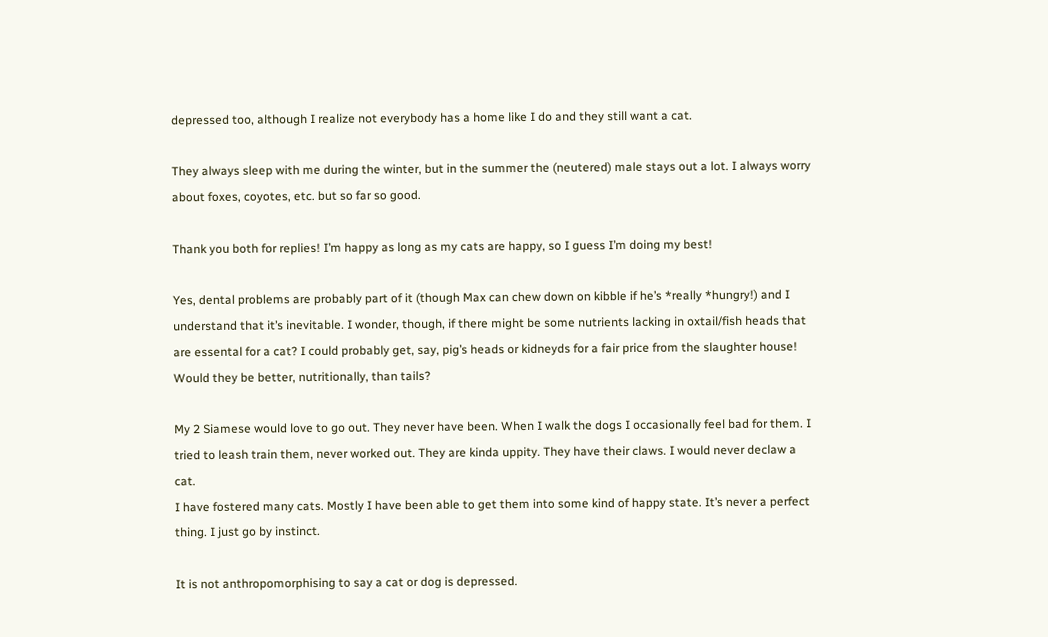depressed too, although I realize not everybody has a home like I do and they still want a cat.

They always sleep with me during the winter, but in the summer the (neutered) male stays out a lot. I always worry about foxes, coyotes, etc. but so far so good.

Thank you both for replies! I’m happy as long as my cats are happy, so I guess I’m doing my best!

Yes, dental problems are probably part of it (though Max can chew down on kibble if he’s *really *hungry!) and I understand that it’s inevitable. I wonder, though, if there might be some nutrients lacking in oxtail/fish heads that are essental for a cat? I could probably get, say, pig’s heads or kidneyds for a fair price from the slaughter house! Would they be better, nutritionally, than tails?

My 2 Siamese would love to go out. They never have been. When I walk the dogs I occasionally feel bad for them. I tried to leash train them, never worked out. They are kinda uppity. They have their claws. I would never declaw a cat.
I have fostered many cats. Mostly I have been able to get them into some kind of happy state. It’s never a perfect thing. I just go by instinct.

It is not anthropomorphising to say a cat or dog is depressed.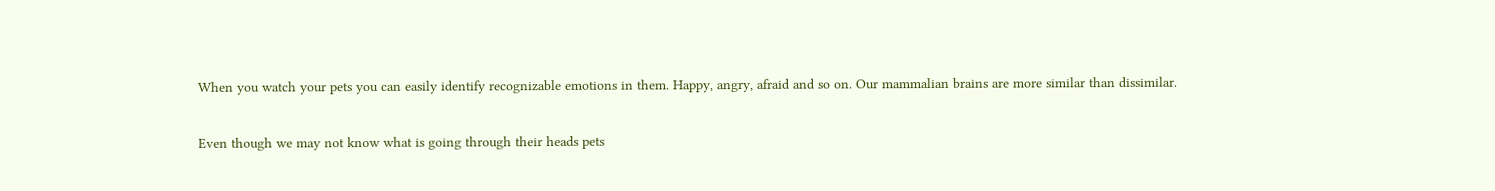When you watch your pets you can easily identify recognizable emotions in them. Happy, angry, afraid and so on. Our mammalian brains are more similar than dissimilar.

Even though we may not know what is going through their heads pets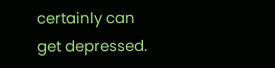certainly can get depressed.